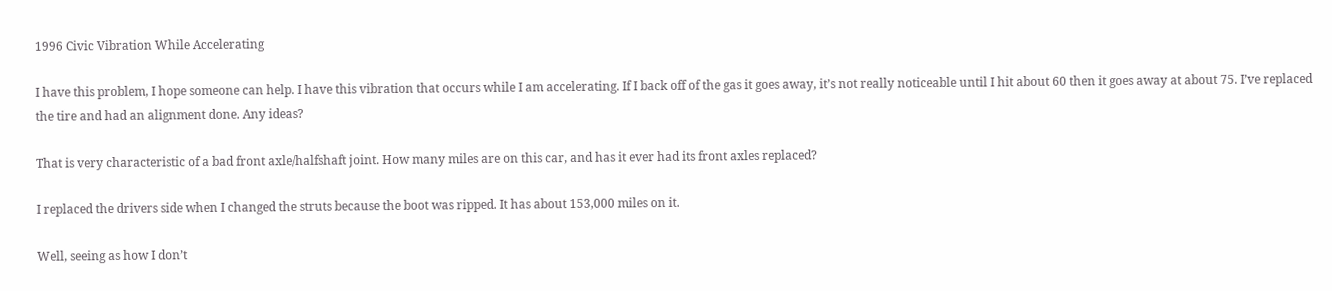1996 Civic Vibration While Accelerating

I have this problem, I hope someone can help. I have this vibration that occurs while I am accelerating. If I back off of the gas it goes away, it’s not really noticeable until I hit about 60 then it goes away at about 75. I’ve replaced the tire and had an alignment done. Any ideas?

That is very characteristic of a bad front axle/halfshaft joint. How many miles are on this car, and has it ever had its front axles replaced?

I replaced the drivers side when I changed the struts because the boot was ripped. It has about 153,000 miles on it.

Well, seeing as how I don’t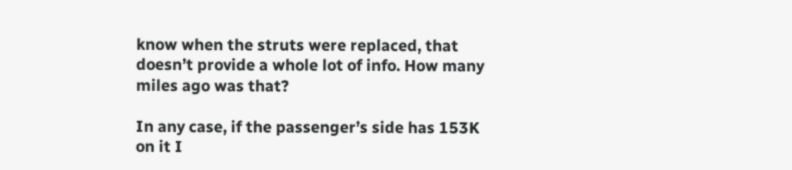know when the struts were replaced, that doesn’t provide a whole lot of info. How many miles ago was that?

In any case, if the passenger’s side has 153K on it I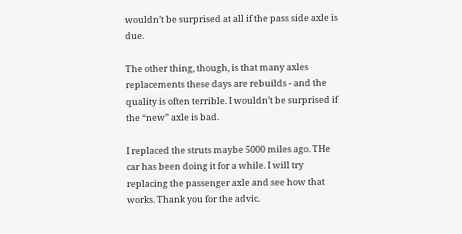wouldn’t be surprised at all if the pass side axle is due.

The other thing, though, is that many axles replacements these days are rebuilds - and the quality is often terrible. I wouldn’t be surprised if the “new” axle is bad.

I replaced the struts maybe 5000 miles ago. THe car has been doing it for a while. I will try replacing the passenger axle and see how that works. Thank you for the advic.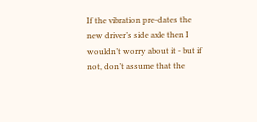If the vibration pre-dates the new driver’s side axle then I wouldn’t worry about it - but if not, don’t assume that the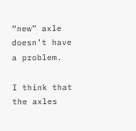“new” axle doesn’t have a problem.

I think that the axles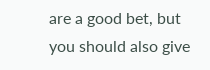are a good bet, but you should also give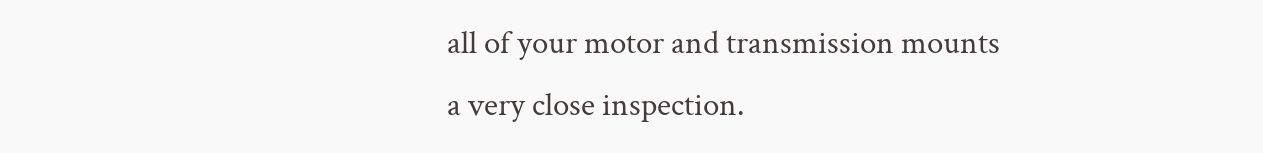all of your motor and transmission mounts a very close inspection.